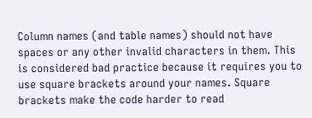Column names (and table names) should not have spaces or any other invalid characters in them. This is considered bad practice because it requires you to use square brackets around your names. Square brackets make the code harder to read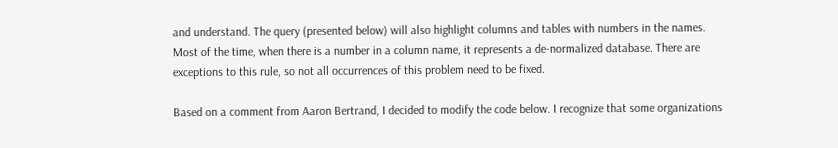and understand. The query (presented below) will also highlight columns and tables with numbers in the names. Most of the time, when there is a number in a column name, it represents a de-normalized database. There are exceptions to this rule, so not all occurrences of this problem need to be fixed.

Based on a comment from Aaron Bertrand, I decided to modify the code below. I recognize that some organizations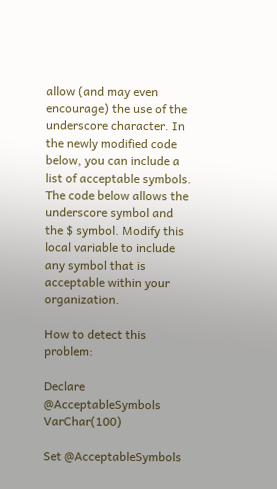allow (and may even encourage) the use of the underscore character. In the newly modified code below, you can include a list of acceptable symbols. The code below allows the underscore symbol and the $ symbol. Modify this local variable to include any symbol that is acceptable within your organization.

How to detect this problem:

Declare @AcceptableSymbols VarChar(100)

Set @AcceptableSymbols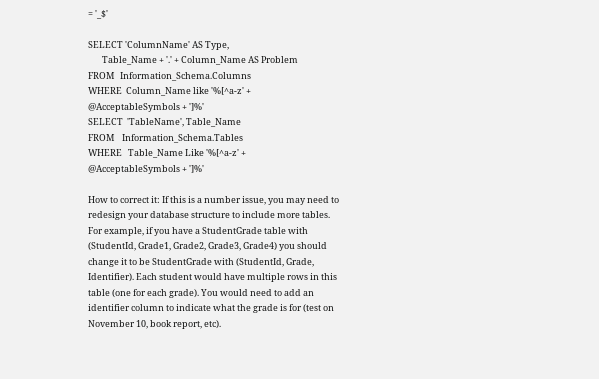= '_$'

SELECT 'ColumnName' AS Type,
       Table_Name + '.' + Column_Name AS Problem
FROM   Information_Schema.Columns
WHERE  Column_Name like '%[^a-z' + @AcceptableSymbols + ']%'
SELECT  'TableName', Table_Name
FROM    Information_Schema.Tables
WHERE   Table_Name Like '%[^a-z' + @AcceptableSymbols + ']%'

How to correct it: If this is a number issue, you may need to redesign your database structure to include more tables. For example, if you have a StudentGrade table with (StudentId, Grade1, Grade2, Grade3, Grade4) you should change it to be StudentGrade with (StudentId, Grade, Identifier). Each student would have multiple rows in this table (one for each grade). You would need to add an identifier column to indicate what the grade is for (test on November 10, book report, etc).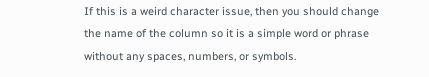If this is a weird character issue, then you should change the name of the column so it is a simple word or phrase without any spaces, numbers, or symbols.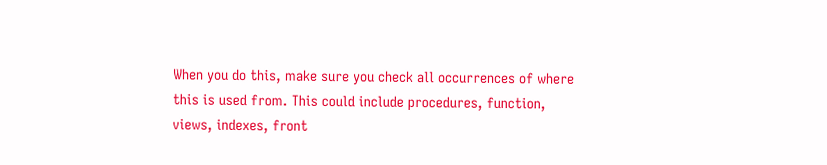When you do this, make sure you check all occurrences of where this is used from. This could include procedures, function, views, indexes, front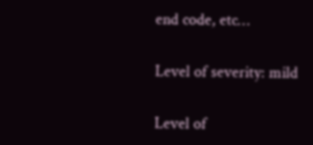end code, etc…

Level of severity: mild

Level of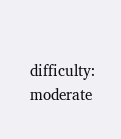difficulty: moderate